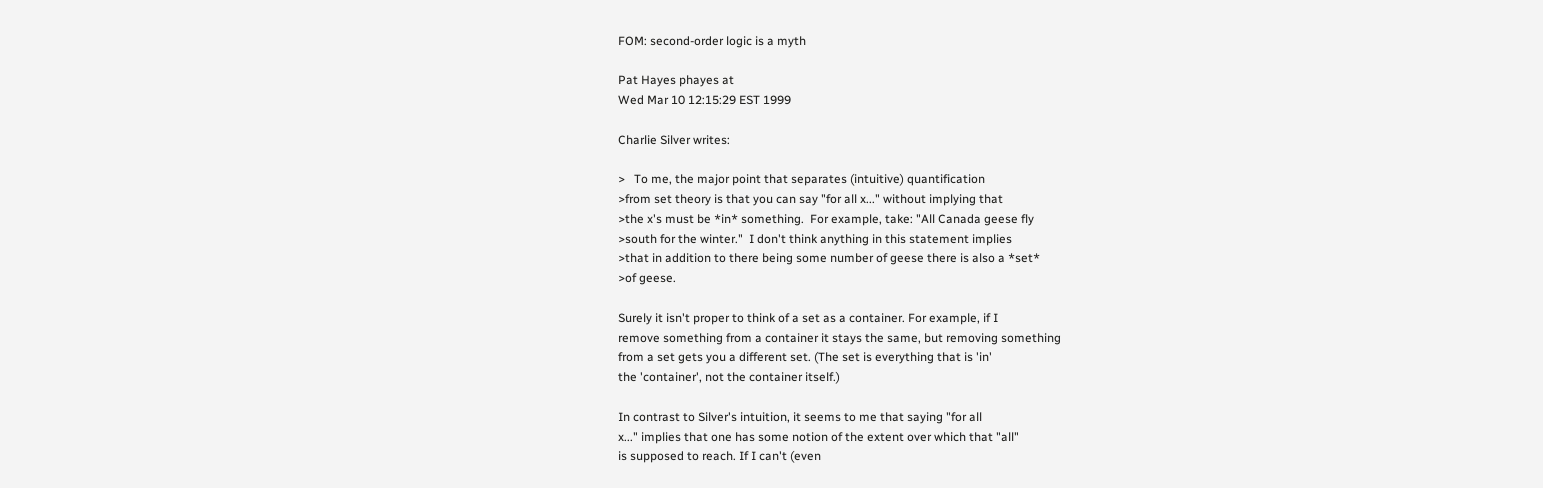FOM: second-order logic is a myth

Pat Hayes phayes at
Wed Mar 10 12:15:29 EST 1999

Charlie Silver writes:

>   To me, the major point that separates (intuitive) quantification
>from set theory is that you can say "for all x..." without implying that
>the x's must be *in* something.  For example, take: "All Canada geese fly
>south for the winter."  I don't think anything in this statement implies
>that in addition to there being some number of geese there is also a *set*
>of geese.

Surely it isn't proper to think of a set as a container. For example, if I
remove something from a container it stays the same, but removing something
from a set gets you a different set. (The set is everything that is 'in'
the 'container', not the container itself.)

In contrast to Silver's intuition, it seems to me that saying "for all
x..." implies that one has some notion of the extent over which that "all"
is supposed to reach. If I can't (even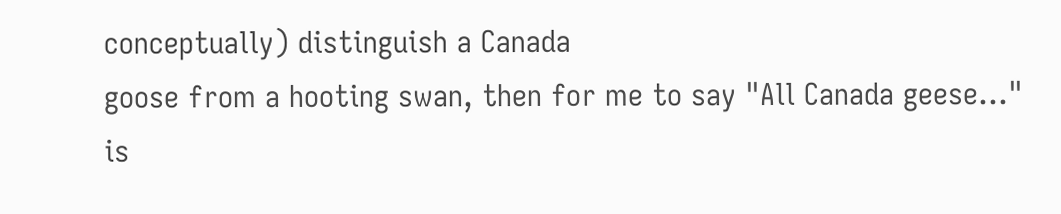conceptually) distinguish a Canada
goose from a hooting swan, then for me to say "All Canada geese..." is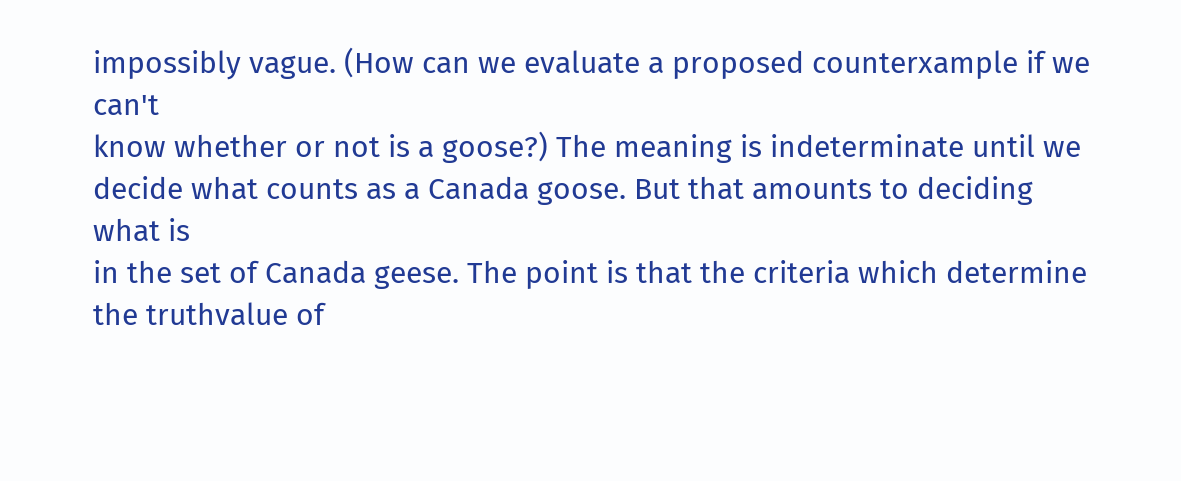impossibly vague. (How can we evaluate a proposed counterxample if we can't
know whether or not is a goose?) The meaning is indeterminate until we
decide what counts as a Canada goose. But that amounts to deciding what is
in the set of Canada geese. The point is that the criteria which determine
the truthvalue of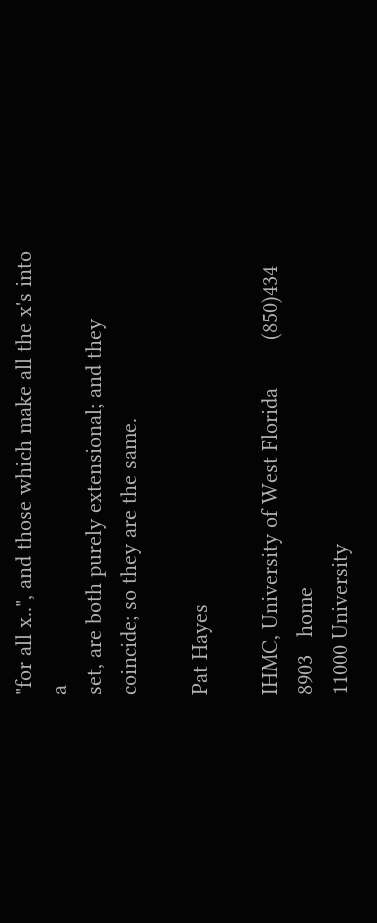"for all x..", and those which make all the x's into a
set, are both purely extensional; and they coincide; so they are the same.

Pat Hayes

IHMC, University of West Florida        (850)434 8903   home
11000 University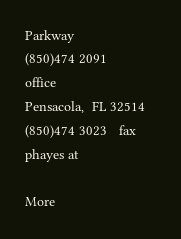Parkway            (850)474 2091   office
Pensacola,  FL 32514            (850)474 3023   fax
phayes at

More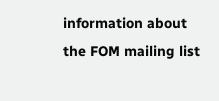information about the FOM mailing list